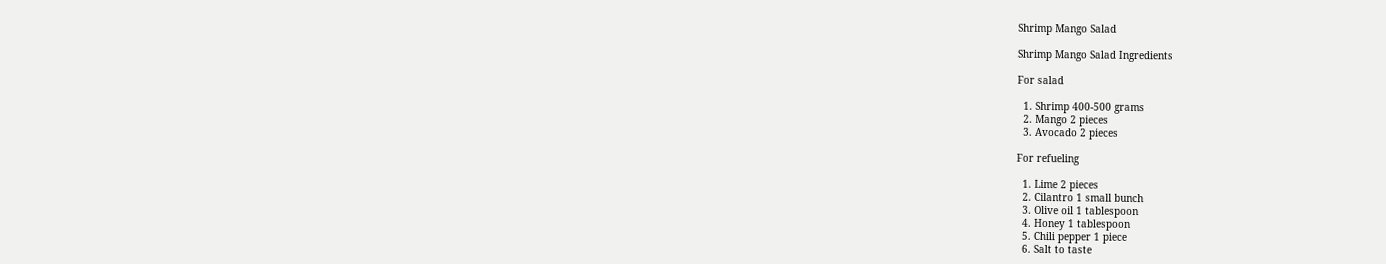Shrimp Mango Salad

Shrimp Mango Salad Ingredients

For salad

  1. Shrimp 400-500 grams
  2. Mango 2 pieces
  3. Avocado 2 pieces

For refueling

  1. Lime 2 pieces
  2. Cilantro 1 small bunch
  3. Olive oil 1 tablespoon
  4. Honey 1 tablespoon
  5. Chili pepper 1 piece
  6. Salt to taste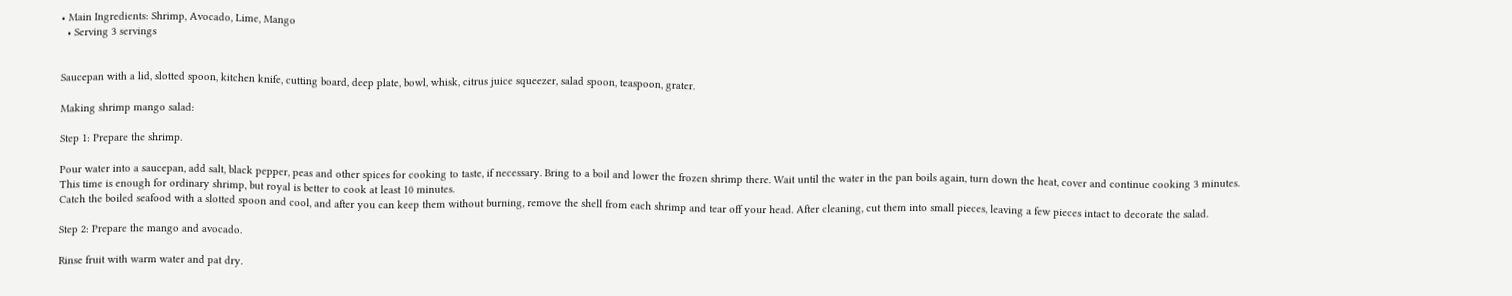• Main Ingredients: Shrimp, Avocado, Lime, Mango
  • Serving 3 servings


Saucepan with a lid, slotted spoon, kitchen knife, cutting board, deep plate, bowl, whisk, citrus juice squeezer, salad spoon, teaspoon, grater.

Making shrimp mango salad:

Step 1: Prepare the shrimp.

Pour water into a saucepan, add salt, black pepper, peas and other spices for cooking to taste, if necessary. Bring to a boil and lower the frozen shrimp there. Wait until the water in the pan boils again, turn down the heat, cover and continue cooking 3 minutes. This time is enough for ordinary shrimp, but royal is better to cook at least 10 minutes.
Catch the boiled seafood with a slotted spoon and cool, and after you can keep them without burning, remove the shell from each shrimp and tear off your head. After cleaning, cut them into small pieces, leaving a few pieces intact to decorate the salad.

Step 2: Prepare the mango and avocado.

Rinse fruit with warm water and pat dry.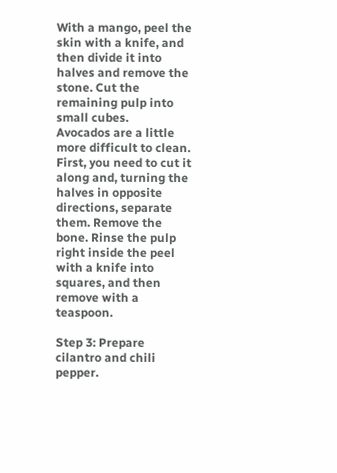With a mango, peel the skin with a knife, and then divide it into halves and remove the stone. Cut the remaining pulp into small cubes.
Avocados are a little more difficult to clean. First, you need to cut it along and, turning the halves in opposite directions, separate them. Remove the bone. Rinse the pulp right inside the peel with a knife into squares, and then remove with a teaspoon.

Step 3: Prepare cilantro and chili pepper.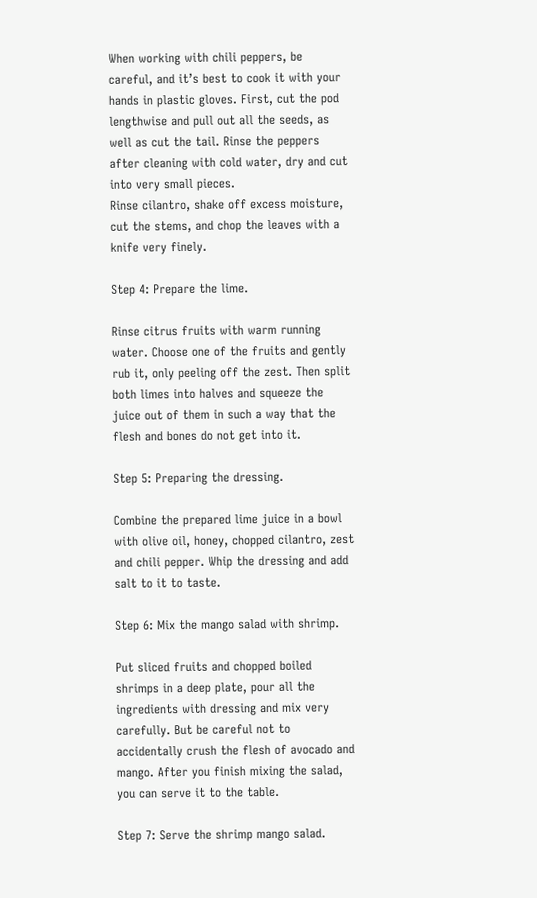When working with chili peppers, be careful, and it’s best to cook it with your hands in plastic gloves. First, cut the pod lengthwise and pull out all the seeds, as well as cut the tail. Rinse the peppers after cleaning with cold water, dry and cut into very small pieces.
Rinse cilantro, shake off excess moisture, cut the stems, and chop the leaves with a knife very finely.

Step 4: Prepare the lime.

Rinse citrus fruits with warm running water. Choose one of the fruits and gently rub it, only peeling off the zest. Then split both limes into halves and squeeze the juice out of them in such a way that the flesh and bones do not get into it.

Step 5: Preparing the dressing.

Combine the prepared lime juice in a bowl with olive oil, honey, chopped cilantro, zest and chili pepper. Whip the dressing and add salt to it to taste.

Step 6: Mix the mango salad with shrimp.

Put sliced fruits and chopped boiled shrimps in a deep plate, pour all the ingredients with dressing and mix very carefully. But be careful not to accidentally crush the flesh of avocado and mango. After you finish mixing the salad, you can serve it to the table.

Step 7: Serve the shrimp mango salad.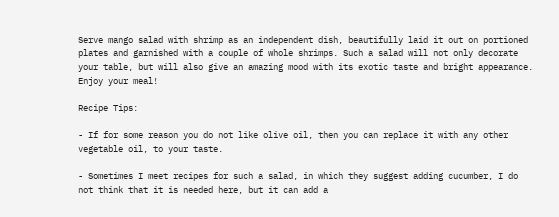Serve mango salad with shrimp as an independent dish, beautifully laid it out on portioned plates and garnished with a couple of whole shrimps. Such a salad will not only decorate your table, but will also give an amazing mood with its exotic taste and bright appearance.
Enjoy your meal!

Recipe Tips:

- If for some reason you do not like olive oil, then you can replace it with any other vegetable oil, to your taste.

- Sometimes I meet recipes for such a salad, in which they suggest adding cucumber, I do not think that it is needed here, but it can add a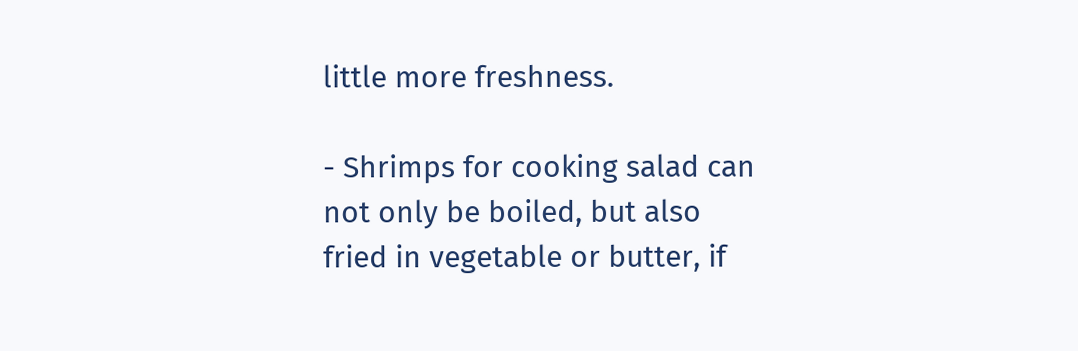little more freshness.

- Shrimps for cooking salad can not only be boiled, but also fried in vegetable or butter, if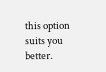this option suits you better.